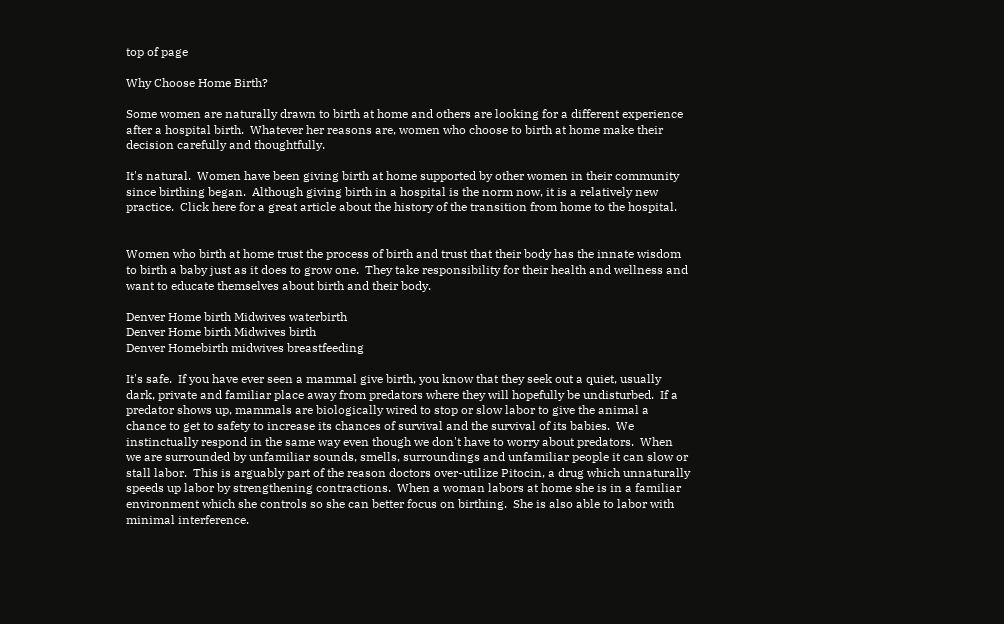top of page

Why Choose Home Birth?

Some women are naturally drawn to birth at home and others are looking for a different experience after a hospital birth.  Whatever her reasons are, women who choose to birth at home make their decision carefully and thoughtfully.

It's natural.  Women have been giving birth at home supported by other women in their community since birthing began.  Although giving birth in a hospital is the norm now, it is a relatively new practice.  Click here for a great article about the history of the transition from home to the hospital.


Women who birth at home trust the process of birth and trust that their body has the innate wisdom to birth a baby just as it does to grow one.  They take responsibility for their health and wellness and want to educate themselves about birth and their body.

Denver Home birth Midwives waterbirth
Denver Home birth Midwives birth
Denver Homebirth midwives breastfeeding

It's safe.  If you have ever seen a mammal give birth, you know that they seek out a quiet, usually dark, private and familiar place away from predators where they will hopefully be undisturbed.  If a predator shows up, mammals are biologically wired to stop or slow labor to give the animal a chance to get to safety to increase its chances of survival and the survival of its babies.  We instinctually respond in the same way even though we don't have to worry about predators.  When we are surrounded by unfamiliar sounds, smells, surroundings and unfamiliar people it can slow or stall labor.  This is arguably part of the reason doctors over-utilize Pitocin, a drug which unnaturally speeds up labor by strengthening contractions.  When a woman labors at home she is in a familiar environment which she controls so she can better focus on birthing.  She is also able to labor with minimal interference.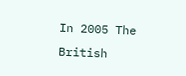In 2005 The British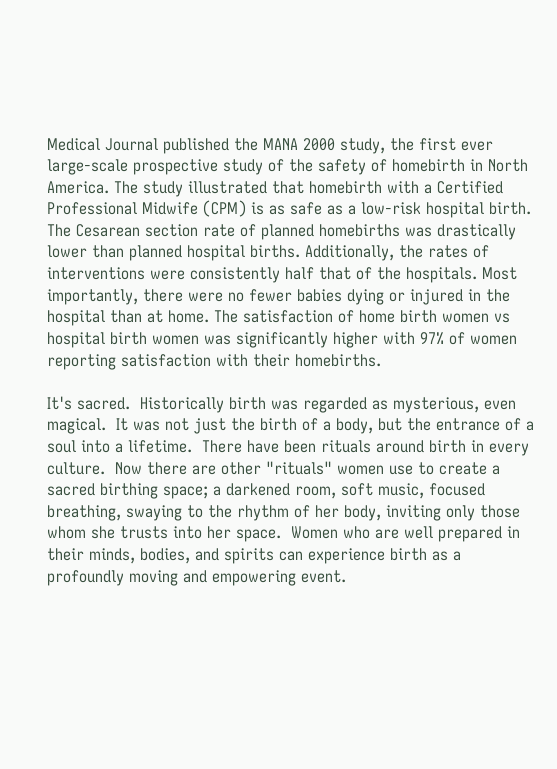Medical Journal published the MANA 2000 study, the first ever large-scale prospective study of the safety of homebirth in North America. The study illustrated that homebirth with a Certified Professional Midwife (CPM) is as safe as a low-risk hospital birth. The Cesarean section rate of planned homebirths was drastically lower than planned hospital births. Additionally, the rates of interventions were consistently half that of the hospitals. Most importantly, there were no fewer babies dying or injured in the hospital than at home. The satisfaction of home birth women vs hospital birth women was significantly higher with 97% of women reporting satisfaction with their homebirths.

It's sacred.  Historically birth was regarded as mysterious, even magical.  It was not just the birth of a body, but the entrance of a soul into a lifetime.  There have been rituals around birth in every culture.  Now there are other "rituals" women use to create a sacred birthing space; a darkened room, soft music, focused breathing, swaying to the rhythm of her body, inviting only those whom she trusts into her space.  Women who are well prepared in their minds, bodies, and spirits can experience birth as a profoundly moving and empowering event.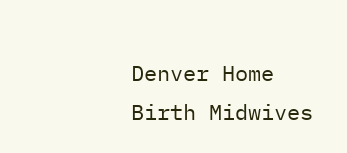Denver Home Birth Midwives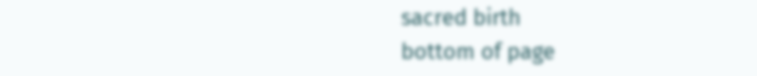sacred birth
bottom of page